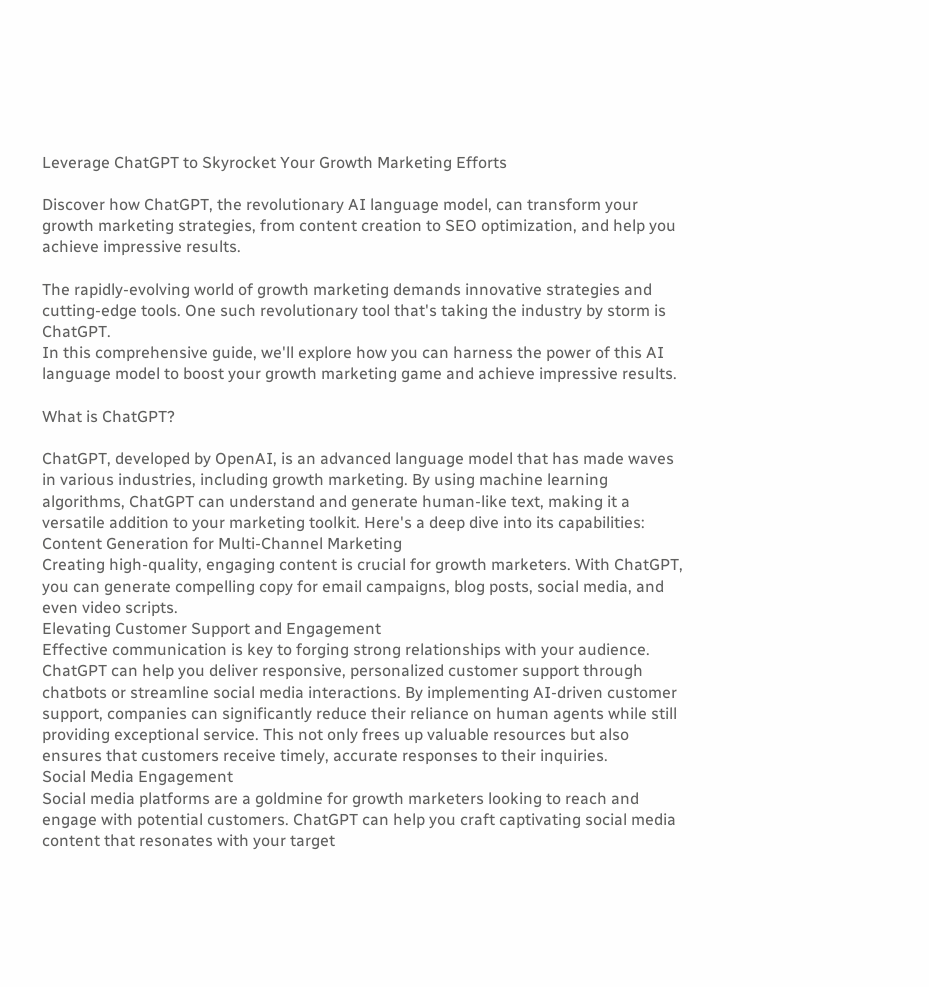Leverage ChatGPT to Skyrocket Your Growth Marketing Efforts

Discover how ChatGPT, the revolutionary AI language model, can transform your growth marketing strategies, from content creation to SEO optimization, and help you achieve impressive results.

The rapidly-evolving world of growth marketing demands innovative strategies and cutting-edge tools. One such revolutionary tool that's taking the industry by storm is ChatGPT.
In this comprehensive guide, we'll explore how you can harness the power of this AI language model to boost your growth marketing game and achieve impressive results.

What is ChatGPT?

ChatGPT, developed by OpenAI, is an advanced language model that has made waves in various industries, including growth marketing. By using machine learning algorithms, ChatGPT can understand and generate human-like text, making it a versatile addition to your marketing toolkit. Here's a deep dive into its capabilities:
Content Generation for Multi-Channel Marketing
Creating high-quality, engaging content is crucial for growth marketers. With ChatGPT, you can generate compelling copy for email campaigns, blog posts, social media, and even video scripts.
Elevating Customer Support and Engagement
Effective communication is key to forging strong relationships with your audience. ChatGPT can help you deliver responsive, personalized customer support through chatbots or streamline social media interactions. By implementing AI-driven customer support, companies can significantly reduce their reliance on human agents while still providing exceptional service. This not only frees up valuable resources but also ensures that customers receive timely, accurate responses to their inquiries.
Social Media Engagement
Social media platforms are a goldmine for growth marketers looking to reach and engage with potential customers. ChatGPT can help you craft captivating social media content that resonates with your target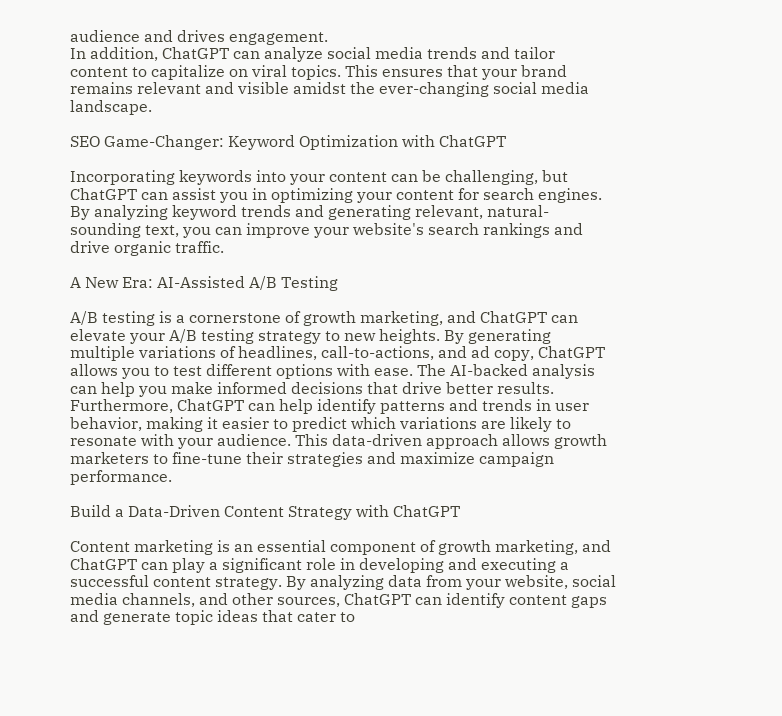audience and drives engagement.
In addition, ChatGPT can analyze social media trends and tailor content to capitalize on viral topics. This ensures that your brand remains relevant and visible amidst the ever-changing social media landscape.

SEO Game-Changer: Keyword Optimization with ChatGPT

Incorporating keywords into your content can be challenging, but ChatGPT can assist you in optimizing your content for search engines. By analyzing keyword trends and generating relevant, natural-sounding text, you can improve your website's search rankings and drive organic traffic.

A New Era: AI-Assisted A/B Testing

A/B testing is a cornerstone of growth marketing, and ChatGPT can elevate your A/B testing strategy to new heights. By generating multiple variations of headlines, call-to-actions, and ad copy, ChatGPT allows you to test different options with ease. The AI-backed analysis can help you make informed decisions that drive better results.
Furthermore, ChatGPT can help identify patterns and trends in user behavior, making it easier to predict which variations are likely to resonate with your audience. This data-driven approach allows growth marketers to fine-tune their strategies and maximize campaign performance.

Build a Data-Driven Content Strategy with ChatGPT

Content marketing is an essential component of growth marketing, and ChatGPT can play a significant role in developing and executing a successful content strategy. By analyzing data from your website, social media channels, and other sources, ChatGPT can identify content gaps and generate topic ideas that cater to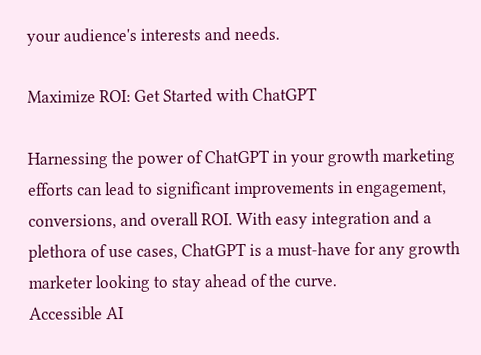your audience's interests and needs.

Maximize ROI: Get Started with ChatGPT

Harnessing the power of ChatGPT in your growth marketing efforts can lead to significant improvements in engagement, conversions, and overall ROI. With easy integration and a plethora of use cases, ChatGPT is a must-have for any growth marketer looking to stay ahead of the curve.
Accessible AI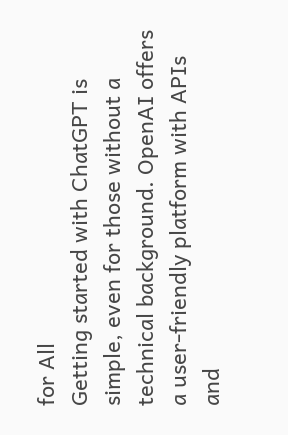for All
Getting started with ChatGPT is simple, even for those without a technical background. OpenAI offers a user-friendly platform with APIs and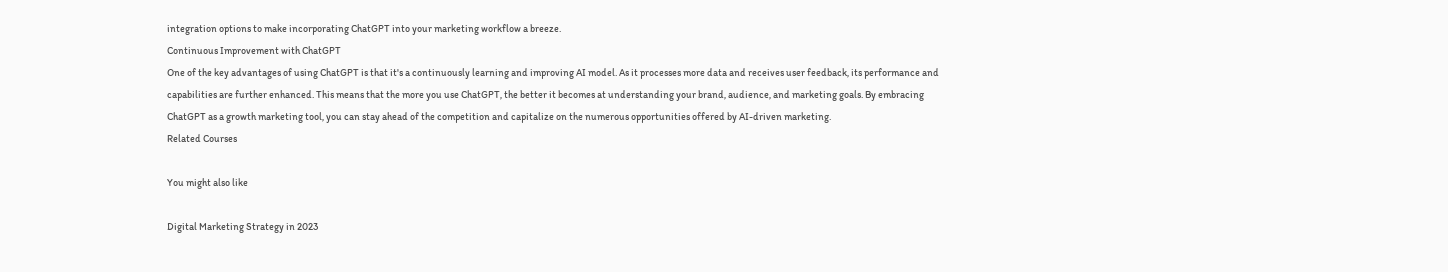integration options to make incorporating ChatGPT into your marketing workflow a breeze.
Continuous Improvement with ChatGPT
One of the key advantages of using ChatGPT is that it's a continuously learning and improving AI model. As it processes more data and receives user feedback, its performance and capabilities are further enhanced. This means that the more you use ChatGPT, the better it becomes at understanding your brand, audience, and marketing goals. By embracing ChatGPT as a growth marketing tool, you can stay ahead of the competition and capitalize on the numerous opportunities offered by AI-driven marketing.
Related Courses

You might also like

Digital Marketing Strategy in 2023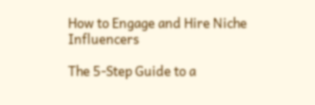How to Engage and Hire Niche Influencers

The 5-Step Guide to a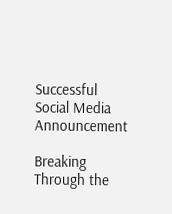Successful Social Media Announcement

Breaking Through the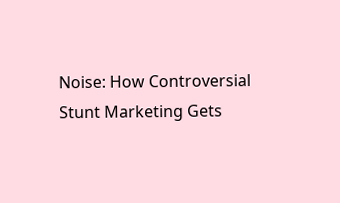Noise: How Controversial Stunt Marketing Gets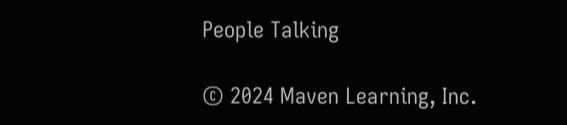People Talking

© 2024 Maven Learning, Inc.